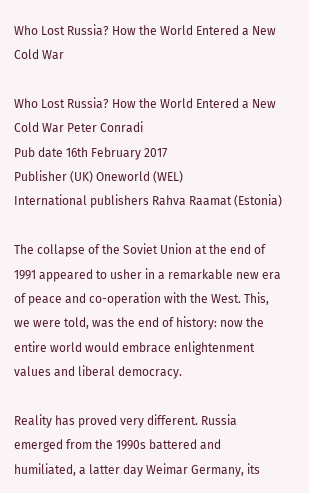Who Lost Russia? How the World Entered a New Cold War

Who Lost Russia? How the World Entered a New Cold War Peter Conradi
Pub date 16th February 2017
Publisher (UK) Oneworld (WEL)
International publishers Rahva Raamat (Estonia)

The collapse of the Soviet Union at the end of 1991 appeared to usher in a remarkable new era of peace and co-operation with the West. This, we were told, was the end of history: now the entire world would embrace enlightenment values and liberal democracy.

Reality has proved very different. Russia emerged from the 1990s battered and humiliated, a latter day Weimar Germany, its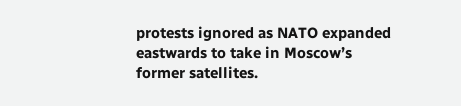protests ignored as NATO expanded eastwards to take in Moscow’s former satellites.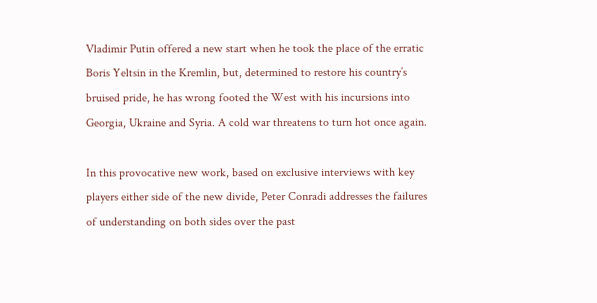Vladimir Putin offered a new start when he took the place of the erratic Boris Yeltsin in the Kremlin, but, determined to restore his country’s bruised pride, he has wrong footed the West with his incursions into Georgia, Ukraine and Syria. A cold war threatens to turn hot once again.

In this provocative new work, based on exclusive interviews with key players either side of the new divide, Peter Conradi addresses the failures of understanding on both sides over the past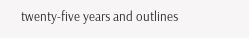twenty-five years and outlines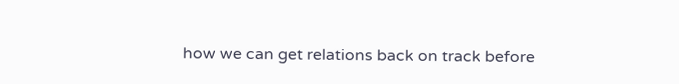how we can get relations back on track before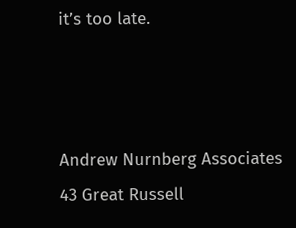it’s too late.



Andrew Nurnberg Associates
43 Great Russell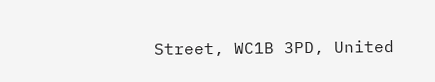Street, WC1B 3PD, United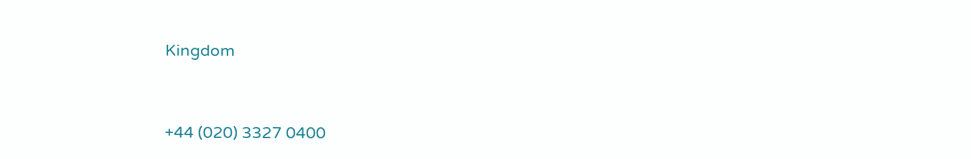Kingdom


+44 (020) 3327 0400